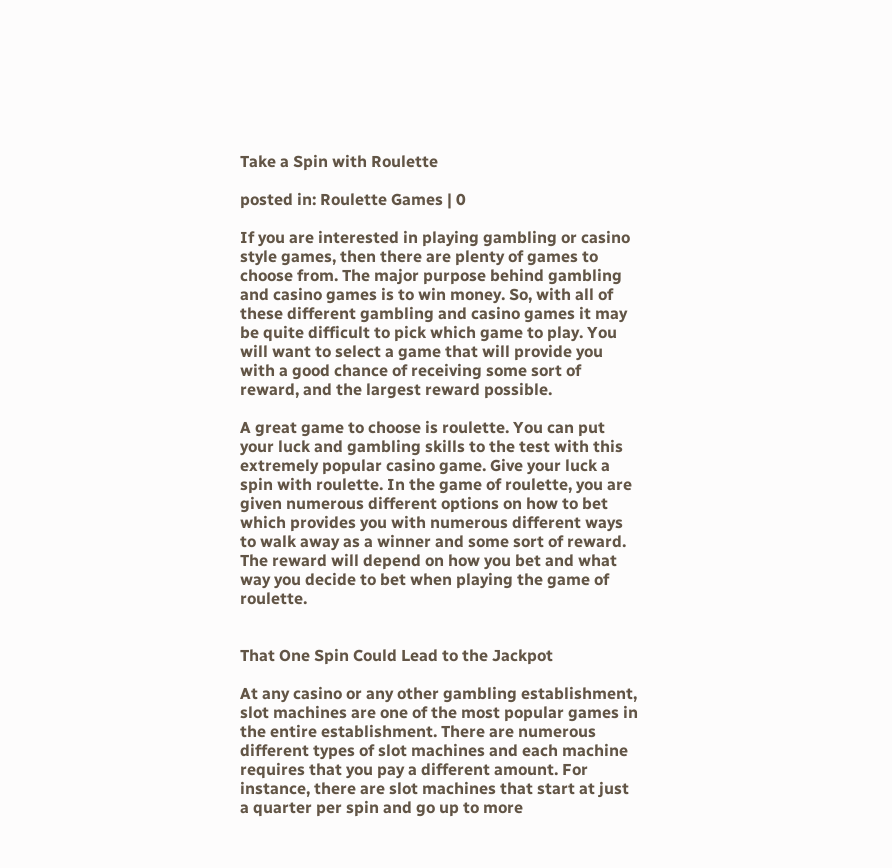Take a Spin with Roulette

posted in: Roulette Games | 0

If you are interested in playing gambling or casino style games, then there are plenty of games to choose from. The major purpose behind gambling and casino games is to win money. So, with all of these different gambling and casino games it may be quite difficult to pick which game to play. You will want to select a game that will provide you with a good chance of receiving some sort of reward, and the largest reward possible.

A great game to choose is roulette. You can put your luck and gambling skills to the test with this extremely popular casino game. Give your luck a spin with roulette. In the game of roulette, you are given numerous different options on how to bet which provides you with numerous different ways to walk away as a winner and some sort of reward. The reward will depend on how you bet and what way you decide to bet when playing the game of roulette.


That One Spin Could Lead to the Jackpot

At any casino or any other gambling establishment, slot machines are one of the most popular games in the entire establishment. There are numerous different types of slot machines and each machine requires that you pay a different amount. For instance, there are slot machines that start at just a quarter per spin and go up to more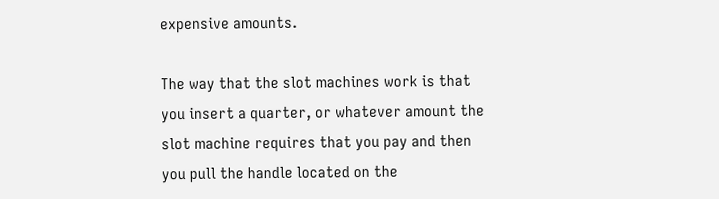expensive amounts.

The way that the slot machines work is that you insert a quarter, or whatever amount the slot machine requires that you pay and then you pull the handle located on the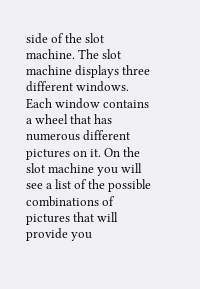side of the slot machine. The slot machine displays three different windows. Each window contains a wheel that has numerous different pictures on it. On the slot machine you will see a list of the possible combinations of pictures that will provide you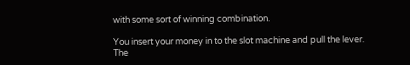with some sort of winning combination.

You insert your money in to the slot machine and pull the lever. The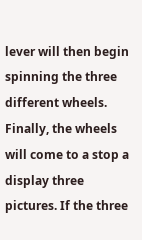lever will then begin spinning the three different wheels. Finally, the wheels will come to a stop a display three pictures. If the three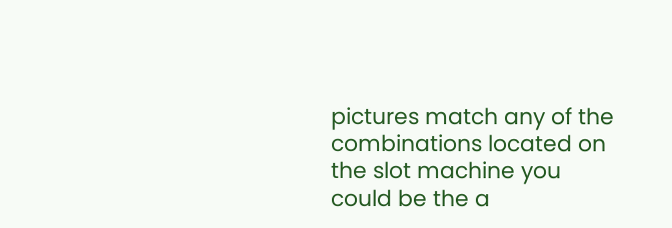pictures match any of the combinations located on the slot machine you could be the a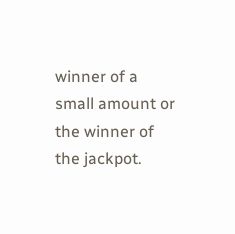winner of a small amount or the winner of the jackpot.